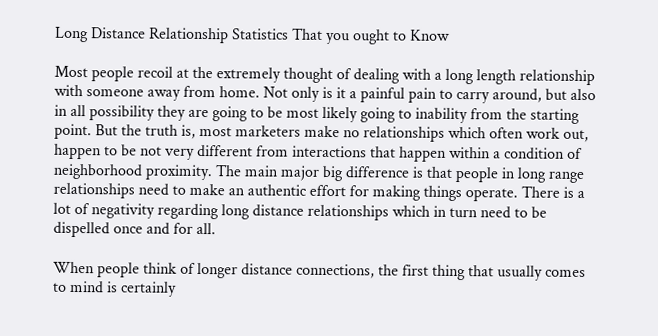Long Distance Relationship Statistics That you ought to Know

Most people recoil at the extremely thought of dealing with a long length relationship with someone away from home. Not only is it a painful pain to carry around, but also in all possibility they are going to be most likely going to inability from the starting point. But the truth is, most marketers make no relationships which often work out, happen to be not very different from interactions that happen within a condition of neighborhood proximity. The main major big difference is that people in long range relationships need to make an authentic effort for making things operate. There is a lot of negativity regarding long distance relationships which in turn need to be dispelled once and for all.

When people think of longer distance connections, the first thing that usually comes to mind is certainly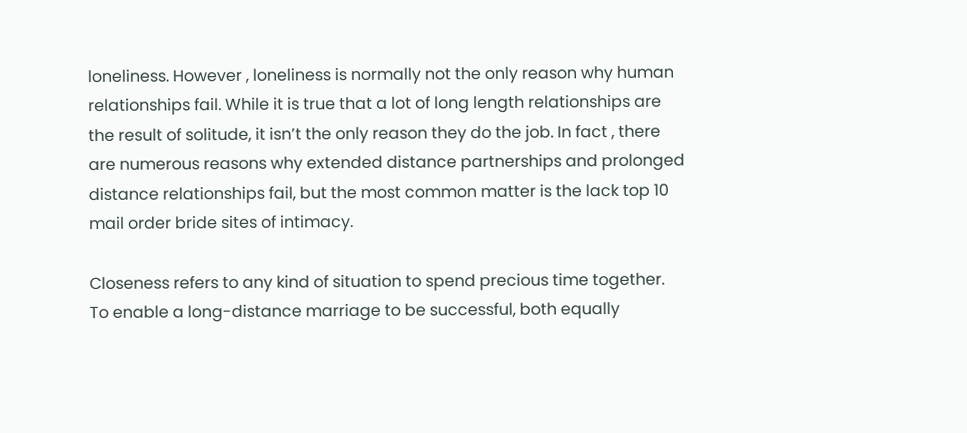loneliness. However , loneliness is normally not the only reason why human relationships fail. While it is true that a lot of long length relationships are the result of solitude, it isn’t the only reason they do the job. In fact , there are numerous reasons why extended distance partnerships and prolonged distance relationships fail, but the most common matter is the lack top 10 mail order bride sites of intimacy.

Closeness refers to any kind of situation to spend precious time together. To enable a long-distance marriage to be successful, both equally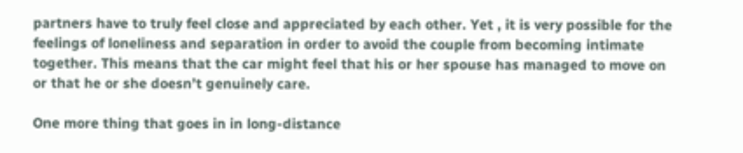partners have to truly feel close and appreciated by each other. Yet , it is very possible for the feelings of loneliness and separation in order to avoid the couple from becoming intimate together. This means that the car might feel that his or her spouse has managed to move on or that he or she doesn’t genuinely care.

One more thing that goes in in long-distance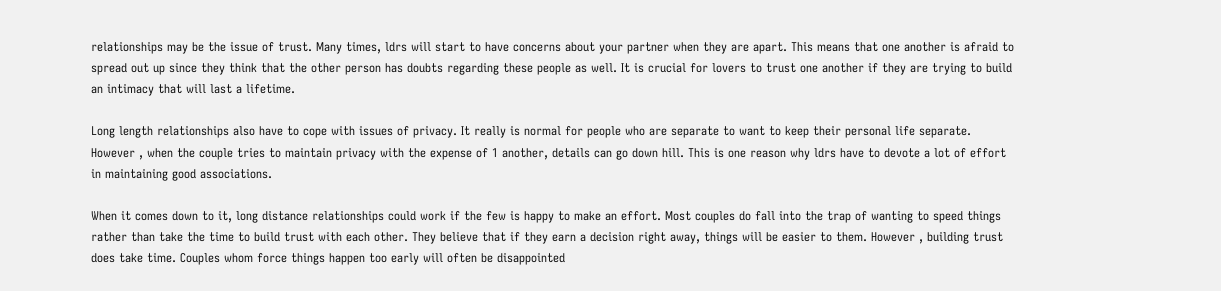relationships may be the issue of trust. Many times, ldrs will start to have concerns about your partner when they are apart. This means that one another is afraid to spread out up since they think that the other person has doubts regarding these people as well. It is crucial for lovers to trust one another if they are trying to build an intimacy that will last a lifetime.

Long length relationships also have to cope with issues of privacy. It really is normal for people who are separate to want to keep their personal life separate. However , when the couple tries to maintain privacy with the expense of 1 another, details can go down hill. This is one reason why ldrs have to devote a lot of effort in maintaining good associations.

When it comes down to it, long distance relationships could work if the few is happy to make an effort. Most couples do fall into the trap of wanting to speed things rather than take the time to build trust with each other. They believe that if they earn a decision right away, things will be easier to them. However , building trust does take time. Couples whom force things happen too early will often be disappointed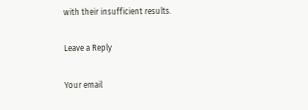with their insufficient results.

Leave a Reply

Your email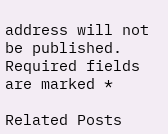address will not be published. Required fields are marked *

Related Posts